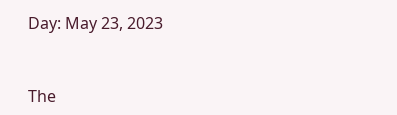Day: May 23, 2023


The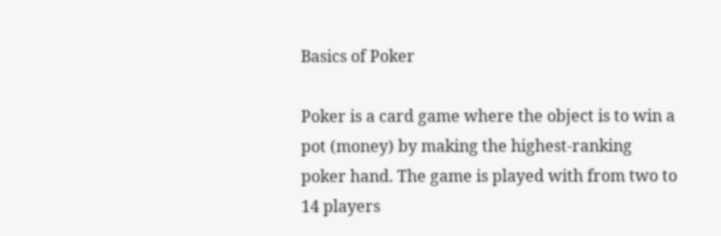Basics of Poker

Poker is a card game where the object is to win a pot (money) by making the highest-ranking poker hand. The game is played with from two to 14 players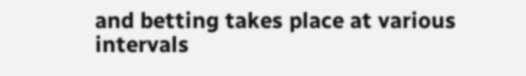and betting takes place at various intervals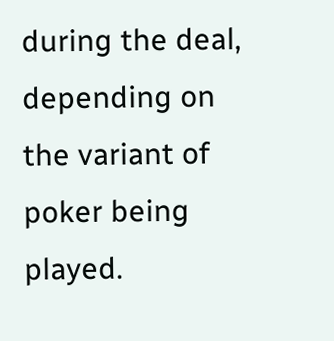during the deal, depending on the variant of poker being played.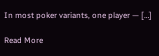In most poker variants, one player — […]

Read More